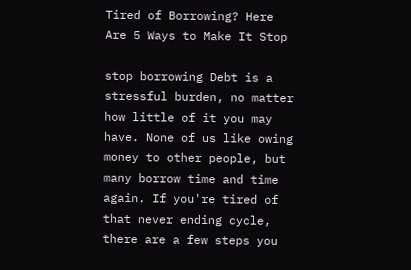Tired of Borrowing? Here Are 5 Ways to Make It Stop

stop borrowing Debt is a stressful burden, no matter how little of it you may have. None of us like owing money to other people, but many borrow time and time again. If you're tired of that never ending cycle, there are a few steps you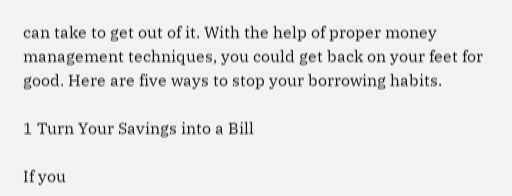can take to get out of it. With the help of proper money management techniques, you could get back on your feet for good. Here are five ways to stop your borrowing habits.

1 Turn Your Savings into a Bill

If you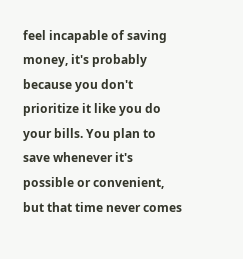feel incapable of saving money, it's probably because you don't prioritize it like you do your bills. You plan to save whenever it's possible or convenient, but that time never comes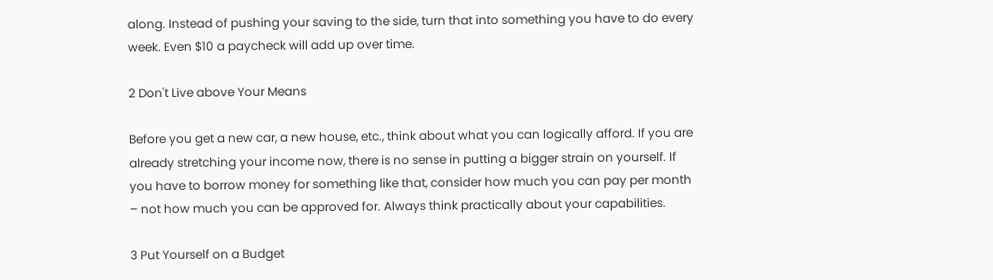along. Instead of pushing your saving to the side, turn that into something you have to do every week. Even $10 a paycheck will add up over time.

2 Don't Live above Your Means

Before you get a new car, a new house, etc., think about what you can logically afford. If you are already stretching your income now, there is no sense in putting a bigger strain on yourself. If you have to borrow money for something like that, consider how much you can pay per month – not how much you can be approved for. Always think practically about your capabilities.

3 Put Yourself on a Budget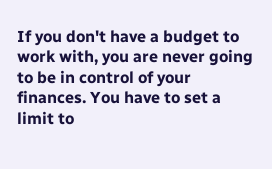If you don't have a budget to work with, you are never going to be in control of your finances. You have to set a limit to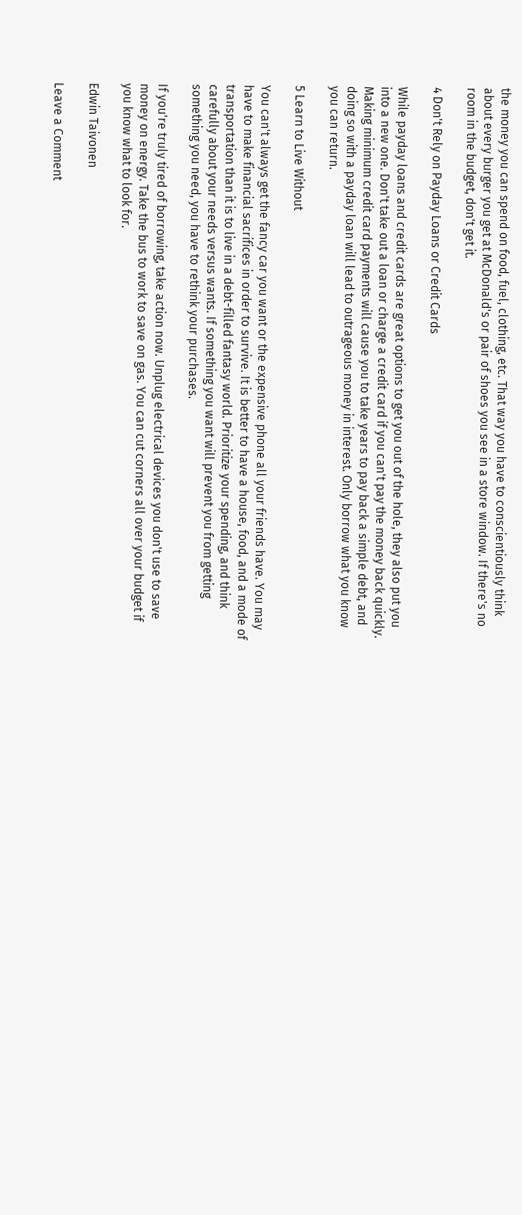the money you can spend on food, fuel, clothing, etc. That way you have to conscientiously think about every burger you get at McDonald's or pair of shoes you see in a store window. If there's no room in the budget, don't get it.

4 Don't Rely on Payday Loans or Credit Cards

While payday loans and credit cards are great options to get you out of the hole, they also put you into a new one. Don't take out a loan or charge a credit card if you can't pay the money back quickly. Making minimum credit card payments will cause you to take years to pay back a simple debt, and doing so with a payday loan will lead to outrageous money in interest. Only borrow what you know you can return.

5 Learn to Live Without

You can't always get the fancy car you want or the expensive phone all your friends have. You may have to make financial sacrifices in order to survive. It is better to have a house, food, and a mode of transportation than it is to live in a debt-filled fantasy world. Prioritize your spending, and think carefully about your needs versus wants. If something you want will prevent you from getting something you need, you have to rethink your purchases.

If you're truly tired of borrowing, take action now. Unplug electrical devices you don't use to save money on energy. Take the bus to work to save on gas. You can cut corners all over your budget if you know what to look for.

Edwin Taivonen

Leave a Comment